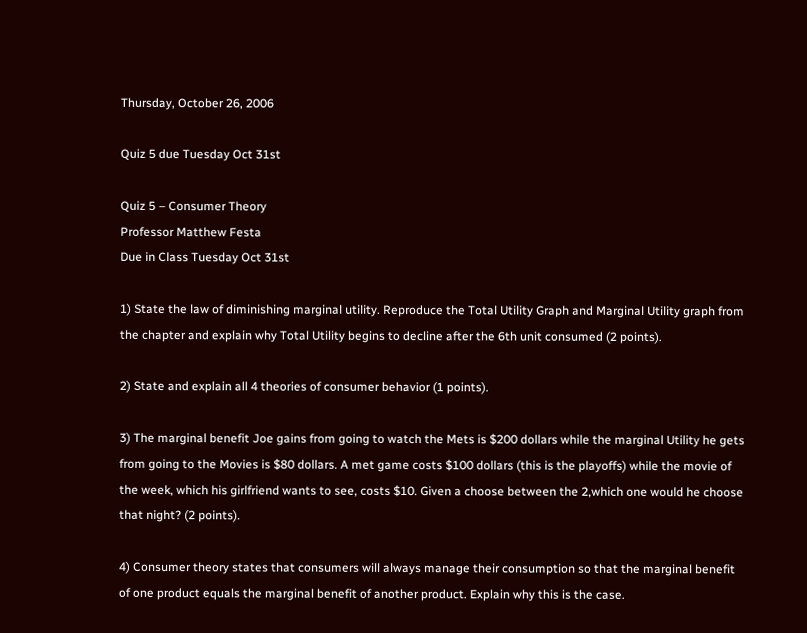Thursday, October 26, 2006

Quiz 5 due Tuesday Oct 31st

Quiz 5 – Consumer Theory
Professor Matthew Festa
Due in Class Tuesday Oct 31st

1) State the law of diminishing marginal utility. Reproduce the Total Utility Graph and Marginal Utility graph from the chapter and explain why Total Utility begins to decline after the 6th unit consumed (2 points).

2) State and explain all 4 theories of consumer behavior (1 points).

3) The marginal benefit Joe gains from going to watch the Mets is $200 dollars while the marginal Utility he gets from going to the Movies is $80 dollars. A met game costs $100 dollars (this is the playoffs) while the movie of the week, which his girlfriend wants to see, costs $10. Given a choose between the 2,which one would he choose that night? (2 points).

4) Consumer theory states that consumers will always manage their consumption so that the marginal benefit of one product equals the marginal benefit of another product. Explain why this is the case.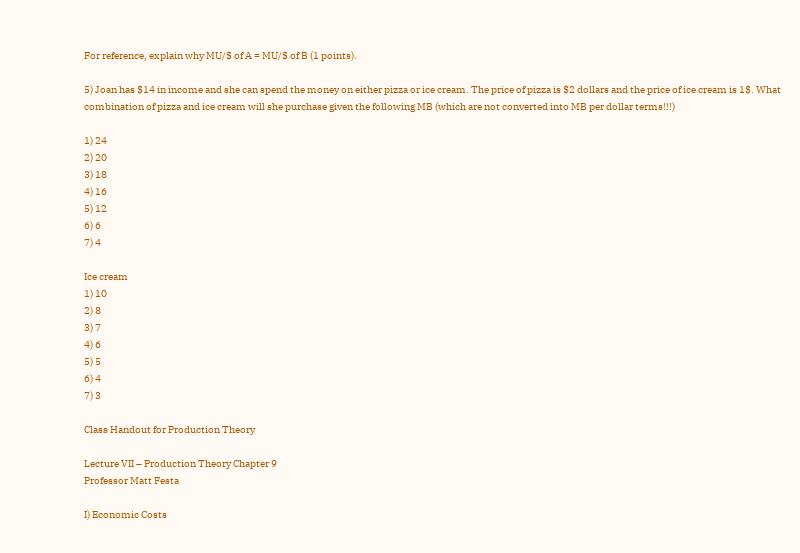For reference, explain why MU/$ of A = MU/$ of B (1 points).

5) Joan has $14 in income and she can spend the money on either pizza or ice cream. The price of pizza is $2 dollars and the price of ice cream is 1$. What combination of pizza and ice cream will she purchase given the following MB (which are not converted into MB per dollar terms!!!)

1) 24
2) 20
3) 18
4) 16
5) 12
6) 6
7) 4

Ice cream
1) 10
2) 8
3) 7
4) 6
5) 5
6) 4
7) 3

Class Handout for Production Theory

Lecture VII – Production Theory Chapter 9
Professor Matt Festa

I) Economic Costs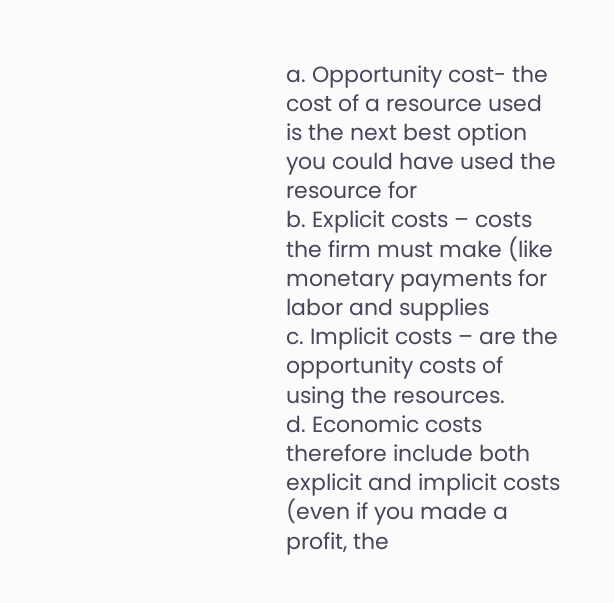a. Opportunity cost- the cost of a resource used is the next best option you could have used the resource for
b. Explicit costs – costs the firm must make (like monetary payments for labor and supplies
c. Implicit costs – are the opportunity costs of using the resources.
d. Economic costs therefore include both explicit and implicit costs (even if you made a profit, the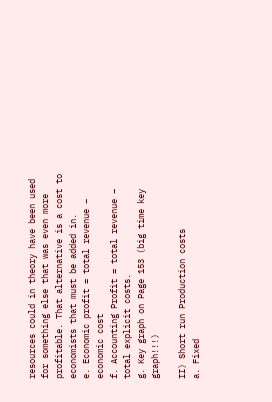resources could in theory have been used for something else that was even more profitable. That alternative is a cost to economists that must be added in.
e. Economic profit = total revenue – economic cost
f. Accounting Profit = total revenue – total explicit costs.
g. Key graph on Page 153 (big time key graph!!!)

II) Short run Production costs
a. Fixed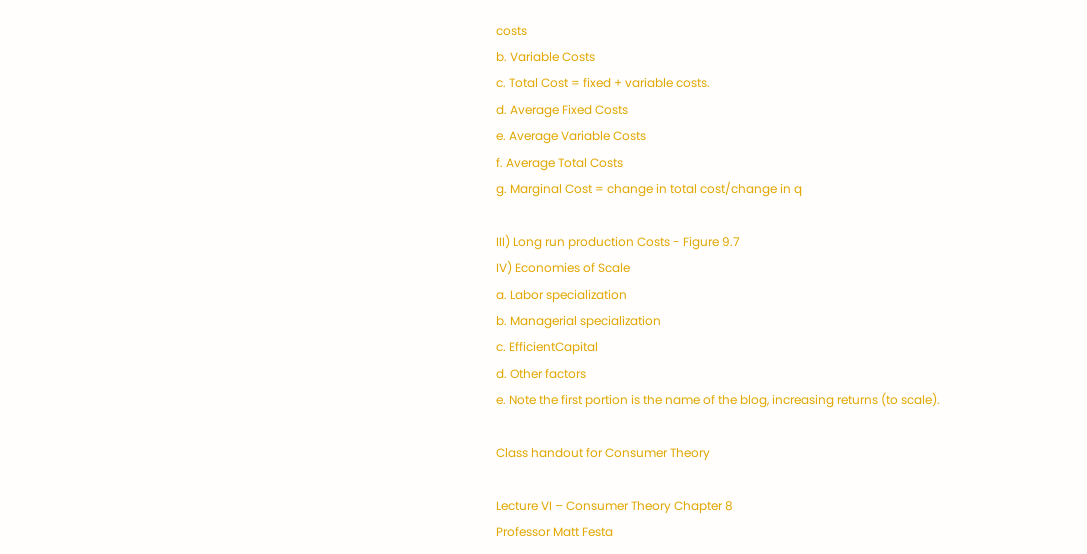costs
b. Variable Costs
c. Total Cost = fixed + variable costs.
d. Average Fixed Costs
e. Average Variable Costs
f. Average Total Costs
g. Marginal Cost = change in total cost/change in q

III) Long run production Costs - Figure 9.7
IV) Economies of Scale
a. Labor specialization
b. Managerial specialization
c. EfficientCapital
d. Other factors
e. Note the first portion is the name of the blog, increasing returns (to scale).

Class handout for Consumer Theory

Lecture VI – Consumer Theory Chapter 8
Professor Matt Festa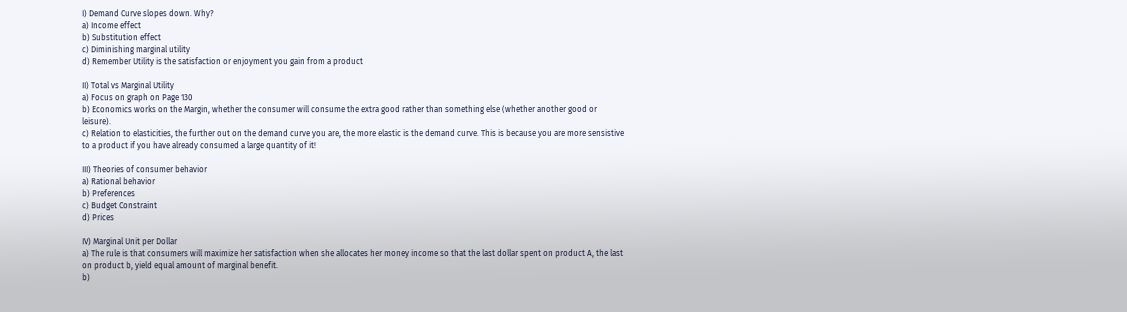I) Demand Curve slopes down. Why?
a) Income effect
b) Substitution effect
c) Diminishing marginal utility
d) Remember Utility is the satisfaction or enjoyment you gain from a product

II) Total vs Marginal Utility
a) Focus on graph on Page 130
b) Economics works on the Margin, whether the consumer will consume the extra good rather than something else (whether another good or leisure).
c) Relation to elasticities, the further out on the demand curve you are, the more elastic is the demand curve. This is because you are more sensistive to a product if you have already consumed a large quantity of it!

III) Theories of consumer behavior
a) Rational behavior
b) Preferences
c) Budget Constraint
d) Prices

IV) Marginal Unit per Dollar
a) The rule is that consumers will maximize her satisfaction when she allocates her money income so that the last dollar spent on product A, the last on product b, yield equal amount of marginal benefit.
b)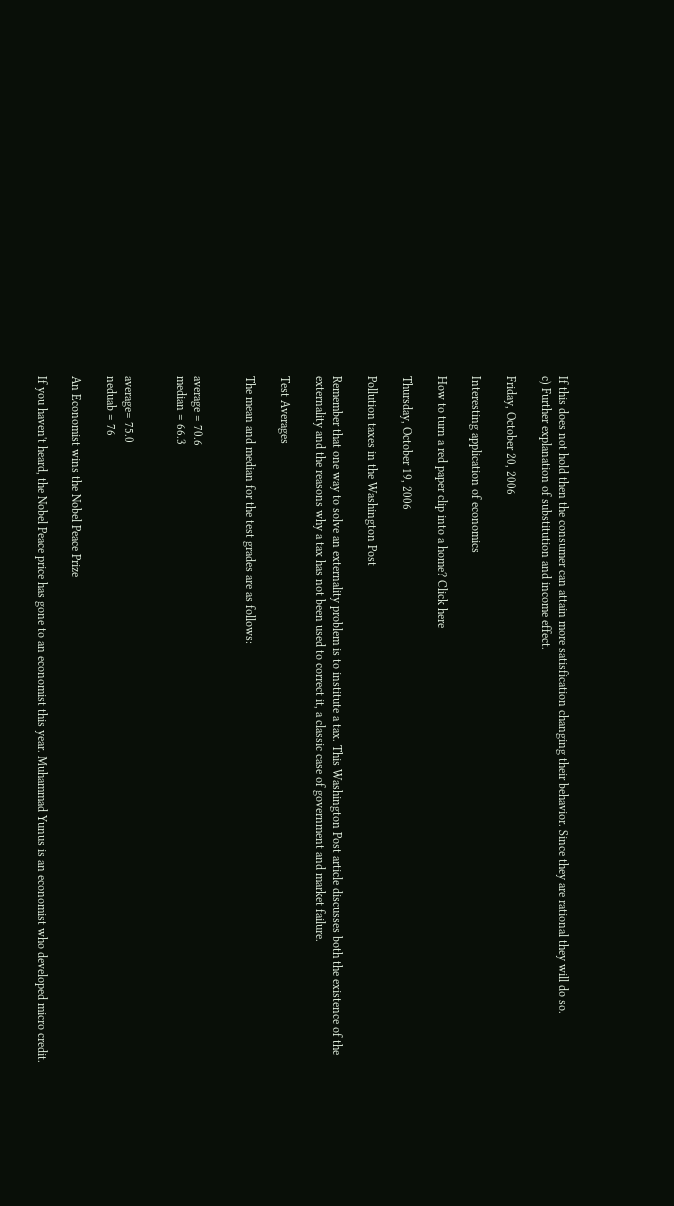If this does not hold then the consumer can attain more satisfication changing their behavior. Since they are rational they will do so.
c) Further explanation of substitution and income effect.

Friday, October 20, 2006

Interesting application of economics

How to turn a red paper clip into a home? Click here

Thursday, October 19, 2006

Pollution taxes in the Washington Post

Remember that one way to solve an externality problem is to institute a tax. This Washington Post article discusses both the existence of the externality and the reasons why a tax has not been used to correct it, a classic case of government and market failure.

Test Averages

The mean and median for the test grades are as follows:


average = 70.6
median = 66.3


average= 75.0
neduab = 76

An Economist wins the Nobel Peace Prize

If you haven't heard, the Nobel Peace price has gone to an economist this year. Muhammad Yunus is an economist who developed micro credit.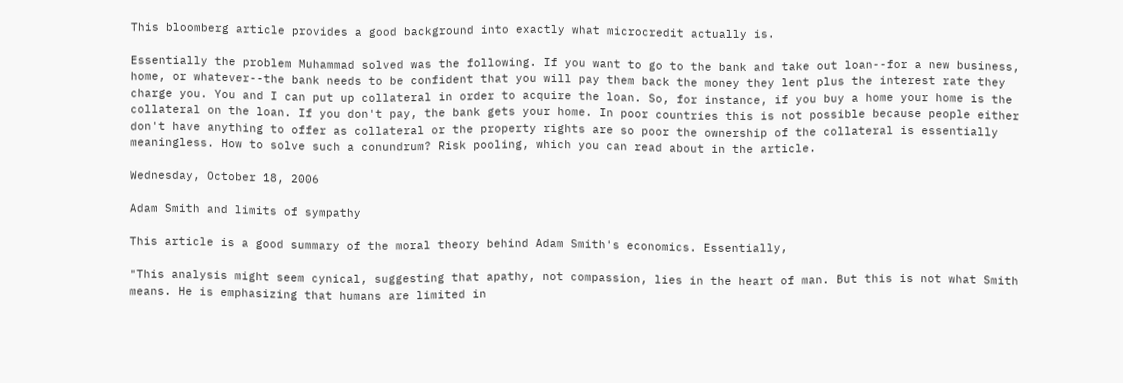This bloomberg article provides a good background into exactly what microcredit actually is.

Essentially the problem Muhammad solved was the following. If you want to go to the bank and take out loan--for a new business, home, or whatever--the bank needs to be confident that you will pay them back the money they lent plus the interest rate they charge you. You and I can put up collateral in order to acquire the loan. So, for instance, if you buy a home your home is the collateral on the loan. If you don't pay, the bank gets your home. In poor countries this is not possible because people either don't have anything to offer as collateral or the property rights are so poor the ownership of the collateral is essentially meaningless. How to solve such a conundrum? Risk pooling, which you can read about in the article.

Wednesday, October 18, 2006

Adam Smith and limits of sympathy

This article is a good summary of the moral theory behind Adam Smith's economics. Essentially,

"This analysis might seem cynical, suggesting that apathy, not compassion, lies in the heart of man. But this is not what Smith means. He is emphasizing that humans are limited in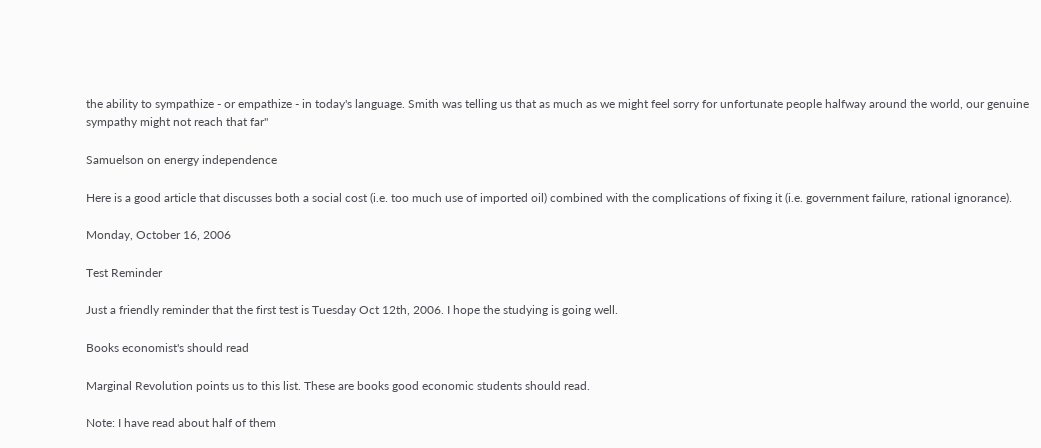the ability to sympathize - or empathize - in today's language. Smith was telling us that as much as we might feel sorry for unfortunate people halfway around the world, our genuine sympathy might not reach that far"

Samuelson on energy independence

Here is a good article that discusses both a social cost (i.e. too much use of imported oil) combined with the complications of fixing it (i.e. government failure, rational ignorance).

Monday, October 16, 2006

Test Reminder

Just a friendly reminder that the first test is Tuesday Oct 12th, 2006. I hope the studying is going well.

Books economist's should read

Marginal Revolution points us to this list. These are books good economic students should read.

Note: I have read about half of them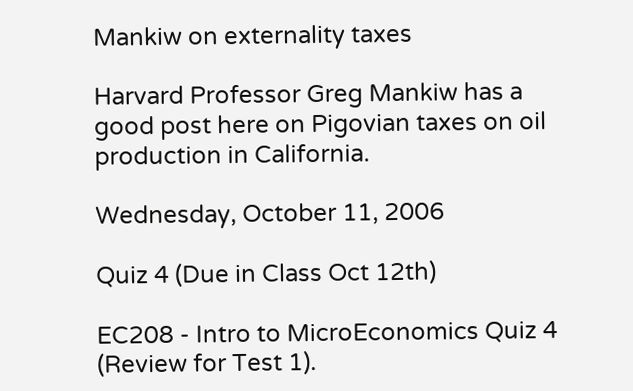Mankiw on externality taxes

Harvard Professor Greg Mankiw has a good post here on Pigovian taxes on oil production in California.

Wednesday, October 11, 2006

Quiz 4 (Due in Class Oct 12th)

EC208 - Intro to MicroEconomics Quiz 4 (Review for Test 1).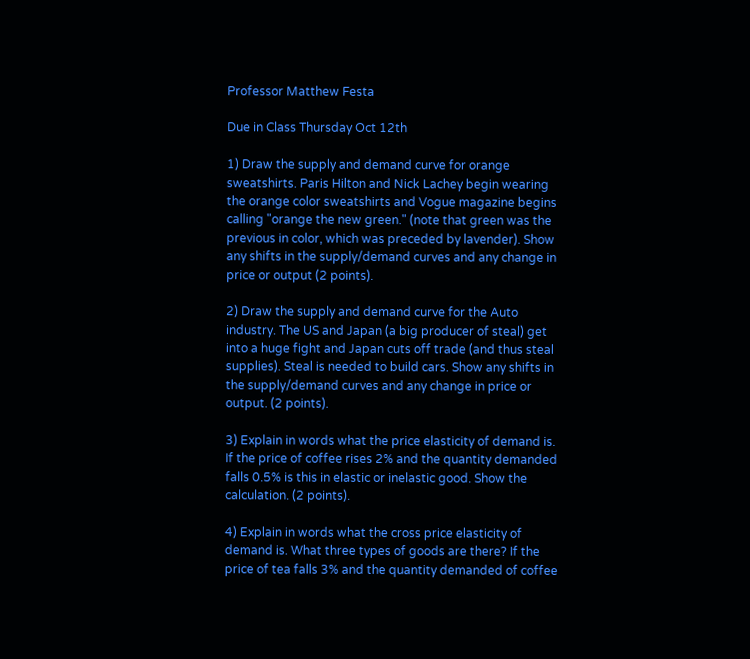Professor Matthew Festa

Due in Class Thursday Oct 12th

1) Draw the supply and demand curve for orange sweatshirts. Paris Hilton and Nick Lachey begin wearing the orange color sweatshirts and Vogue magazine begins calling "orange the new green." (note that green was the previous in color, which was preceded by lavender). Show any shifts in the supply/demand curves and any change in price or output (2 points).

2) Draw the supply and demand curve for the Auto industry. The US and Japan (a big producer of steal) get into a huge fight and Japan cuts off trade (and thus steal supplies). Steal is needed to build cars. Show any shifts in the supply/demand curves and any change in price or output. (2 points).

3) Explain in words what the price elasticity of demand is. If the price of coffee rises 2% and the quantity demanded falls 0.5% is this in elastic or inelastic good. Show the calculation. (2 points).

4) Explain in words what the cross price elasticity of demand is. What three types of goods are there? If the price of tea falls 3% and the quantity demanded of coffee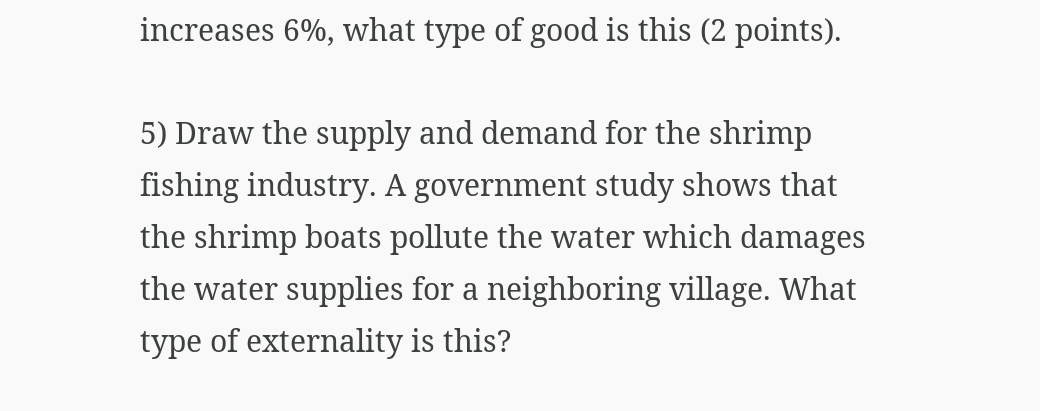increases 6%, what type of good is this (2 points).

5) Draw the supply and demand for the shrimp fishing industry. A government study shows that the shrimp boats pollute the water which damages the water supplies for a neighboring village. What type of externality is this?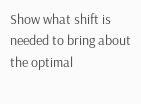Show what shift is needed to bring about the optimal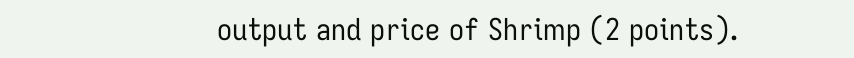output and price of Shrimp (2 points).